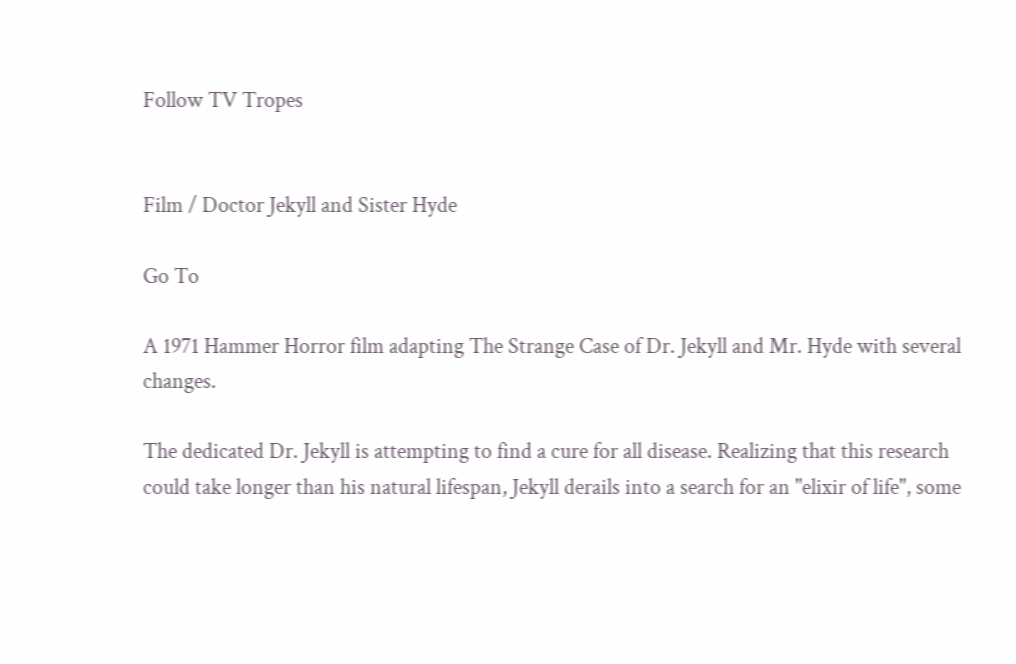Follow TV Tropes


Film / Doctor Jekyll and Sister Hyde

Go To

A 1971 Hammer Horror film adapting The Strange Case of Dr. Jekyll and Mr. Hyde with several changes.

The dedicated Dr. Jekyll is attempting to find a cure for all disease. Realizing that this research could take longer than his natural lifespan, Jekyll derails into a search for an "elixir of life", some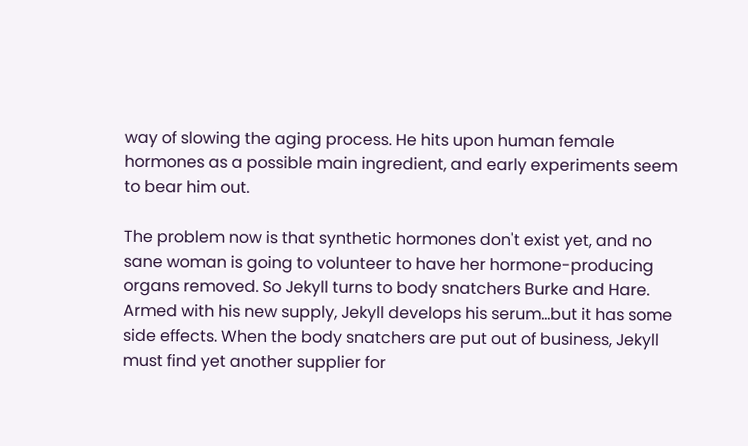way of slowing the aging process. He hits upon human female hormones as a possible main ingredient, and early experiments seem to bear him out.

The problem now is that synthetic hormones don't exist yet, and no sane woman is going to volunteer to have her hormone-producing organs removed. So Jekyll turns to body snatchers Burke and Hare. Armed with his new supply, Jekyll develops his serum...but it has some side effects. When the body snatchers are put out of business, Jekyll must find yet another supplier for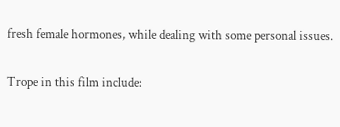fresh female hormones, while dealing with some personal issues.

Trope in this film include: